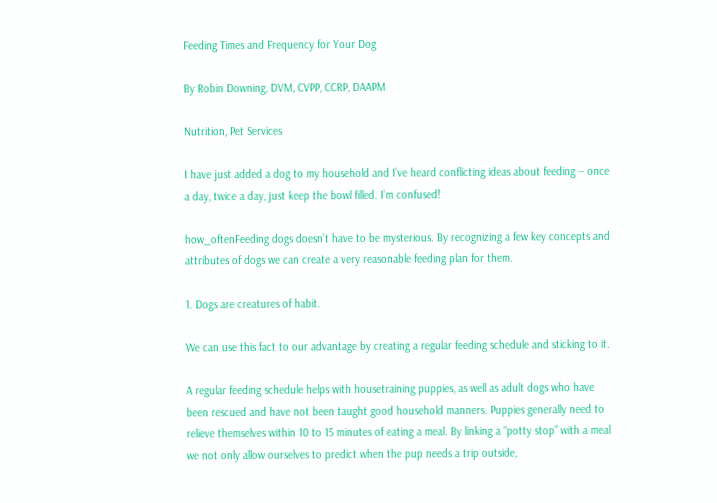Feeding Times and Frequency for Your Dog

By Robin Downing, DVM, CVPP, CCRP, DAAPM

Nutrition, Pet Services

I have just added a dog to my household and I’ve heard conflicting ideas about feeding -- once a day, twice a day, just keep the bowl filled. I’m confused!

how_oftenFeeding dogs doesn’t have to be mysterious. By recognizing a few key concepts and attributes of dogs we can create a very reasonable feeding plan for them.

1. Dogs are creatures of habit.

We can use this fact to our advantage by creating a regular feeding schedule and sticking to it.

A regular feeding schedule helps with housetraining puppies, as well as adult dogs who have been rescued and have not been taught good household manners. Puppies generally need to relieve themselves within 10 to 15 minutes of eating a meal. By linking a “potty stop” with a meal we not only allow ourselves to predict when the pup needs a trip outside,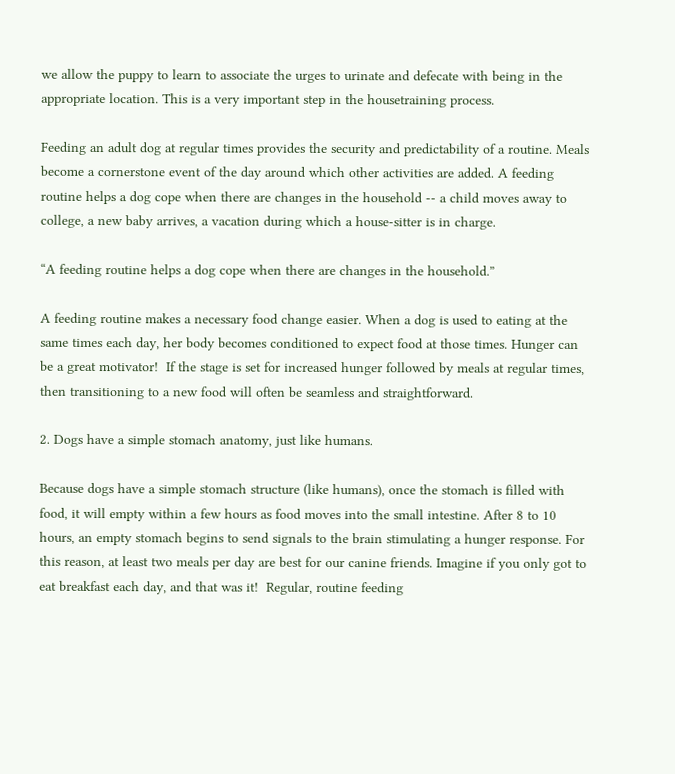we allow the puppy to learn to associate the urges to urinate and defecate with being in the appropriate location. This is a very important step in the housetraining process.

Feeding an adult dog at regular times provides the security and predictability of a routine. Meals become a cornerstone event of the day around which other activities are added. A feeding routine helps a dog cope when there are changes in the household -- a child moves away to college, a new baby arrives, a vacation during which a house-sitter is in charge.

“A feeding routine helps a dog cope when there are changes in the household.”

A feeding routine makes a necessary food change easier. When a dog is used to eating at the same times each day, her body becomes conditioned to expect food at those times. Hunger can be a great motivator!  If the stage is set for increased hunger followed by meals at regular times, then transitioning to a new food will often be seamless and straightforward.

2. Dogs have a simple stomach anatomy, just like humans.

Because dogs have a simple stomach structure (like humans), once the stomach is filled with food, it will empty within a few hours as food moves into the small intestine. After 8 to 10 hours, an empty stomach begins to send signals to the brain stimulating a hunger response. For this reason, at least two meals per day are best for our canine friends. Imagine if you only got to eat breakfast each day, and that was it!  Regular, routine feeding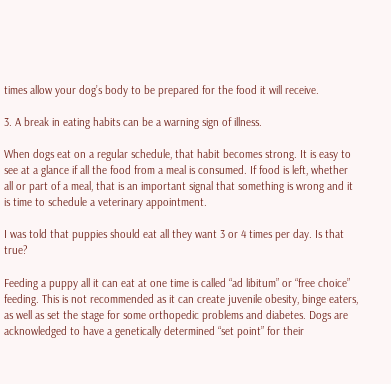times allow your dog’s body to be prepared for the food it will receive.

3. A break in eating habits can be a warning sign of illness.

When dogs eat on a regular schedule, that habit becomes strong. It is easy to see at a glance if all the food from a meal is consumed. If food is left, whether all or part of a meal, that is an important signal that something is wrong and it is time to schedule a veterinary appointment.

I was told that puppies should eat all they want 3 or 4 times per day. Is that true?

Feeding a puppy all it can eat at one time is called “ad libitum” or “free choice” feeding. This is not recommended as it can create juvenile obesity, binge eaters, as well as set the stage for some orthopedic problems and diabetes. Dogs are acknowledged to have a genetically determined “set point” for their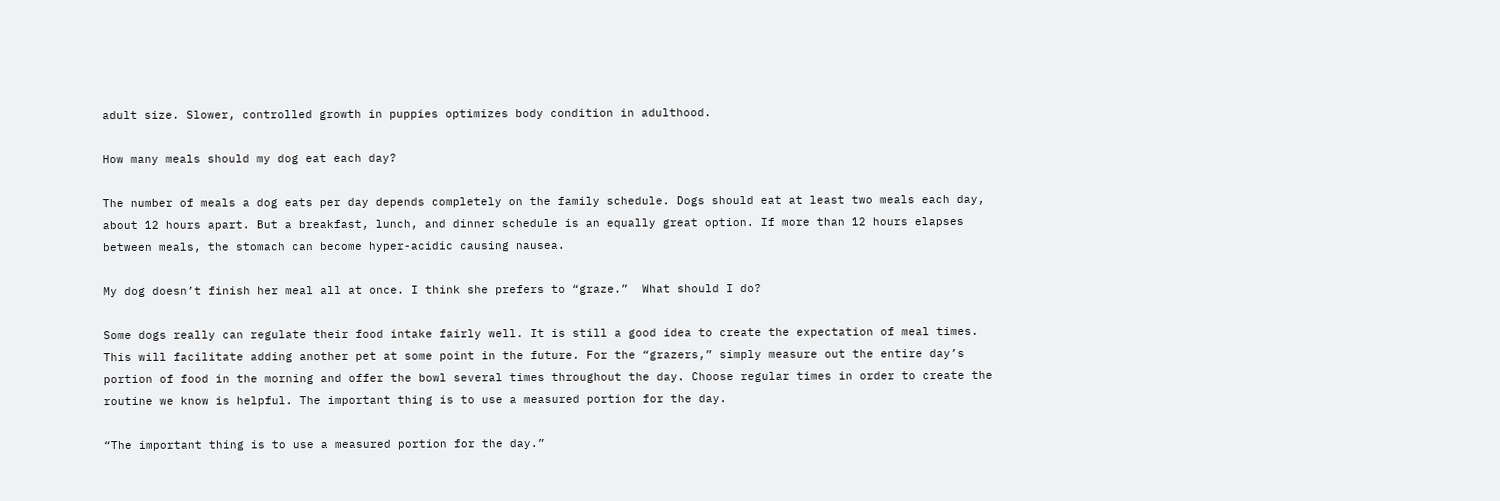adult size. Slower, controlled growth in puppies optimizes body condition in adulthood.

How many meals should my dog eat each day?

The number of meals a dog eats per day depends completely on the family schedule. Dogs should eat at least two meals each day, about 12 hours apart. But a breakfast, lunch, and dinner schedule is an equally great option. If more than 12 hours elapses between meals, the stomach can become hyper-acidic causing nausea.

My dog doesn’t finish her meal all at once. I think she prefers to “graze.”  What should I do?

Some dogs really can regulate their food intake fairly well. It is still a good idea to create the expectation of meal times. This will facilitate adding another pet at some point in the future. For the “grazers,” simply measure out the entire day’s portion of food in the morning and offer the bowl several times throughout the day. Choose regular times in order to create the routine we know is helpful. The important thing is to use a measured portion for the day.

“The important thing is to use a measured portion for the day.”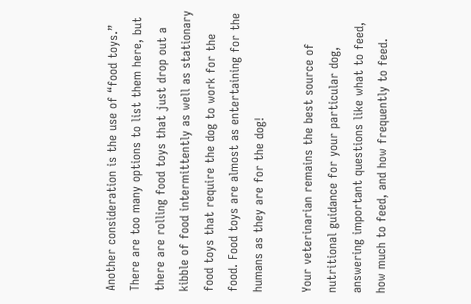Another consideration is the use of “food toys.”  There are too many options to list them here, but there are rolling food toys that just drop out a kibble of food intermittently as well as stationary food toys that require the dog to work for the food. Food toys are almost as entertaining for the humans as they are for the dog!

Your veterinarian remains the best source of nutritional guidance for your particular dog, answering important questions like what to feed, how much to feed, and how frequently to feed.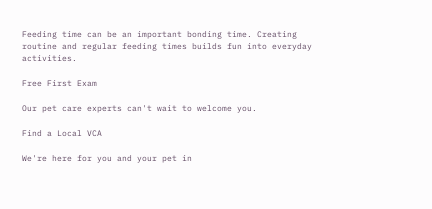Feeding time can be an important bonding time. Creating routine and regular feeding times builds fun into everyday activities.

Free First Exam

Our pet care experts can't wait to welcome you.

Find a Local VCA

We're here for you and your pet in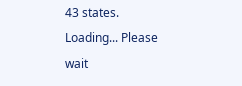43 states.
Loading... Please wait